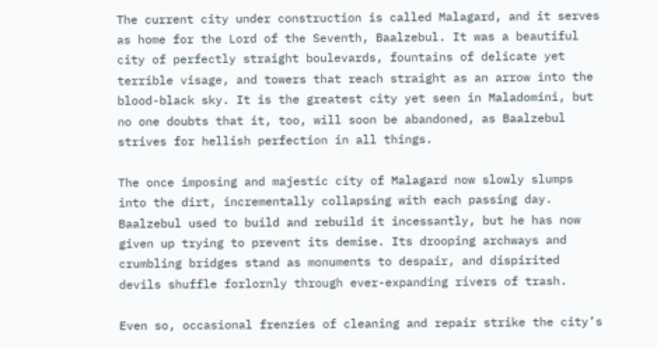The current city under construction is called Malagard, and it serves as home for the Lord of the Seventh, Baalzebul. It was a beautiful city of perfectly straight boulevards, fountains of delicate yet terrible visage, and towers that reach straight as an arrow into the blood-black sky. It is the greatest city yet seen in Maladomini, but no one doubts that it, too, will soon be abandoned, as Baalzebul strives for hellish perfection in all things.

The once imposing and majestic city of Malagard now slowly slumps into the dirt, incrementally collapsing with each passing day. Baalzebul used to build and rebuild it incessantly, but he has now given up trying to prevent its demise. Its drooping archways and crumbling bridges stand as monuments to despair, and dispirited devils shuffle forlornly through ever-expanding rivers of trash.

Even so, occasional frenzies of cleaning and repair strike the city’s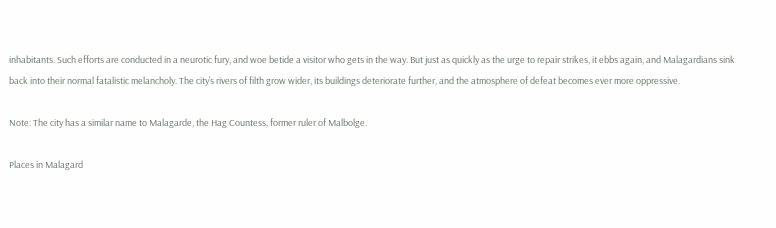inhabitants. Such efforts are conducted in a neurotic fury, and woe betide a visitor who gets in the way. But just as quickly as the urge to repair strikes, it ebbs again, and Malagardians sink back into their normal fatalistic melancholy. The city’s rivers of filth grow wider, its buildings deteriorate further, and the atmosphere of defeat becomes ever more oppressive.

Note: The city has a similar name to Malagarde, the Hag Countess, former ruler of Malbolge.

Places in Malagard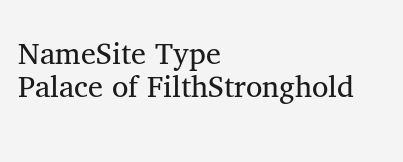NameSite Type
Palace of FilthStronghold